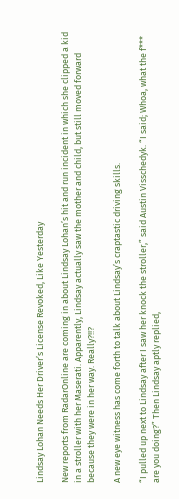Lindsay Lohan Needs Her Driver’s License Revoked, Like Yesterday

New reports from RadarOnline are coming in about Lindsay Lohan’s hit and run incident in which she clipped a kid in a stroller with her Maserati. Apparently, Lindsay actually saw the mother and child, but still moved forward because they were in her way. Really?!!?

A new eye witness has come forth to talk about Lindsay’s craptastic driving skills.

“I pulled up next to Lindsay after I saw her knock the stroller,” said Austin Visschedyk. “I said; Whoa, what the f*** are you doing?” Then Lindsay aptly replied,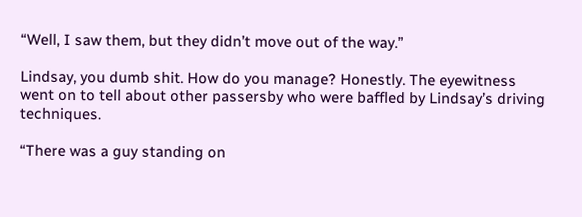“Well, I saw them, but they didn’t move out of the way.”

Lindsay, you dumb shit. How do you manage? Honestly. The eyewitness went on to tell about other passersby who were baffled by Lindsay’s driving techniques.

“There was a guy standing on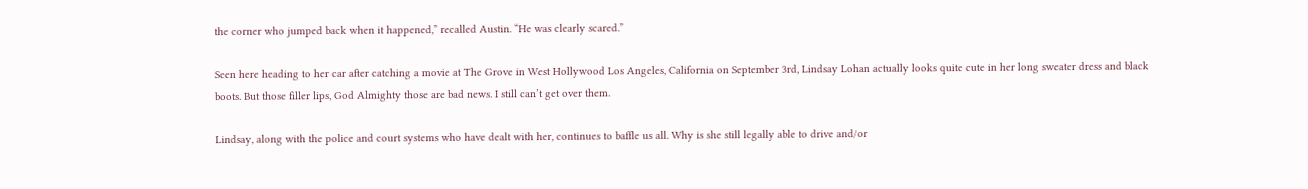the corner who jumped back when it happened,” recalled Austin. “He was clearly scared.”

Seen here heading to her car after catching a movie at The Grove in West Hollywood Los Angeles, California on September 3rd, Lindsay Lohan actually looks quite cute in her long sweater dress and black boots. But those filler lips, God Almighty those are bad news. I still can’t get over them.

Lindsay, along with the police and court systems who have dealt with her, continues to baffle us all. Why is she still legally able to drive and/or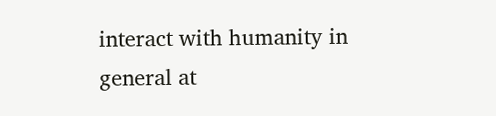interact with humanity in general at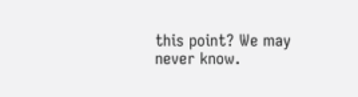this point? We may never know.